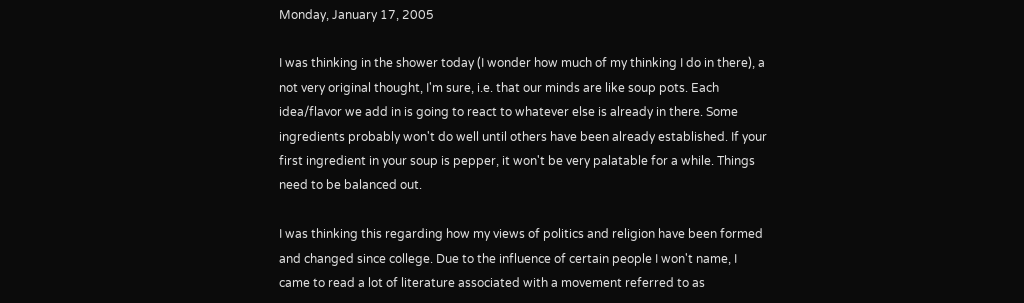Monday, January 17, 2005

I was thinking in the shower today (I wonder how much of my thinking I do in there), a not very original thought, I'm sure, i.e. that our minds are like soup pots. Each idea/flavor we add in is going to react to whatever else is already in there. Some ingredients probably won't do well until others have been already established. If your first ingredient in your soup is pepper, it won't be very palatable for a while. Things need to be balanced out.

I was thinking this regarding how my views of politics and religion have been formed and changed since college. Due to the influence of certain people I won't name, I came to read a lot of literature associated with a movement referred to as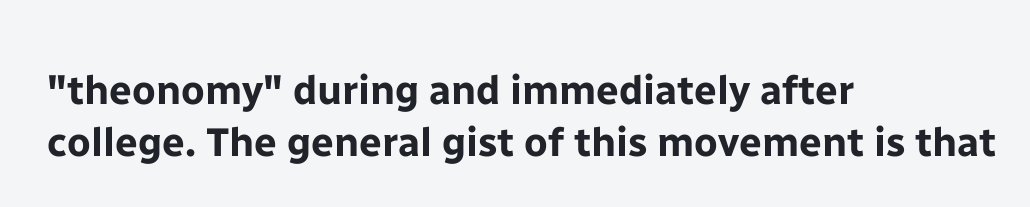"theonomy" during and immediately after college. The general gist of this movement is that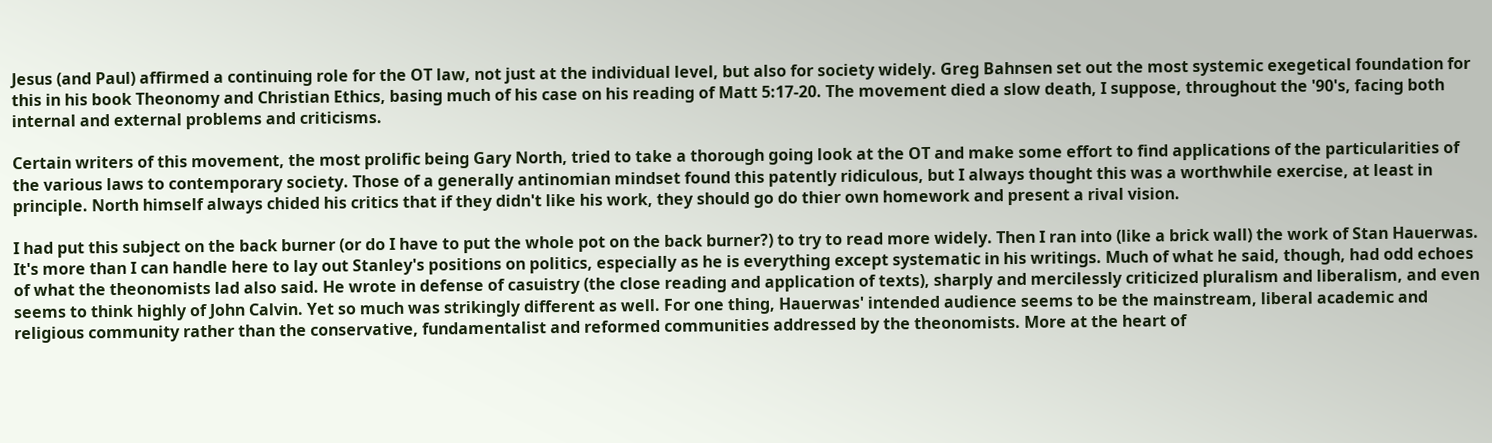Jesus (and Paul) affirmed a continuing role for the OT law, not just at the individual level, but also for society widely. Greg Bahnsen set out the most systemic exegetical foundation for this in his book Theonomy and Christian Ethics, basing much of his case on his reading of Matt 5:17-20. The movement died a slow death, I suppose, throughout the '90's, facing both internal and external problems and criticisms.

Certain writers of this movement, the most prolific being Gary North, tried to take a thorough going look at the OT and make some effort to find applications of the particularities of the various laws to contemporary society. Those of a generally antinomian mindset found this patently ridiculous, but I always thought this was a worthwhile exercise, at least in principle. North himself always chided his critics that if they didn't like his work, they should go do thier own homework and present a rival vision.

I had put this subject on the back burner (or do I have to put the whole pot on the back burner?) to try to read more widely. Then I ran into (like a brick wall) the work of Stan Hauerwas. It's more than I can handle here to lay out Stanley's positions on politics, especially as he is everything except systematic in his writings. Much of what he said, though, had odd echoes of what the theonomists lad also said. He wrote in defense of casuistry (the close reading and application of texts), sharply and mercilessly criticized pluralism and liberalism, and even seems to think highly of John Calvin. Yet so much was strikingly different as well. For one thing, Hauerwas' intended audience seems to be the mainstream, liberal academic and religious community rather than the conservative, fundamentalist and reformed communities addressed by the theonomists. More at the heart of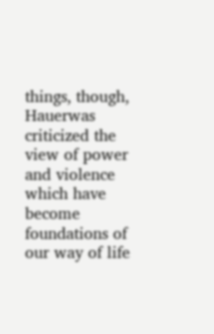things, though, Hauerwas criticized the view of power and violence which have become foundations of our way of life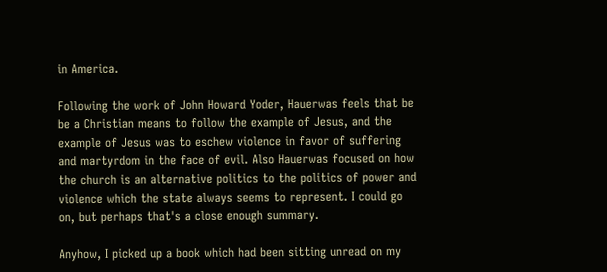in America.

Following the work of John Howard Yoder, Hauerwas feels that be be a Christian means to follow the example of Jesus, and the example of Jesus was to eschew violence in favor of suffering and martyrdom in the face of evil. Also Hauerwas focused on how the church is an alternative politics to the politics of power and violence which the state always seems to represent. I could go on, but perhaps that's a close enough summary.

Anyhow, I picked up a book which had been sitting unread on my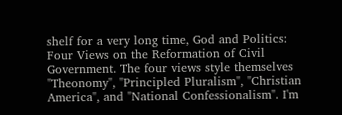shelf for a very long time, God and Politics: Four Views on the Reformation of Civil Government. The four views style themselves "Theonomy", "Principled Pluralism", "Christian America", and "National Confessionalism". I'm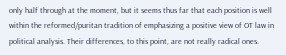only half through at the moment, but it seems thus far that each position is well within the reformed/puritan tradition of emphasizing a positive view of OT law in political analysis. Their differences, to this point, are not really radical ones.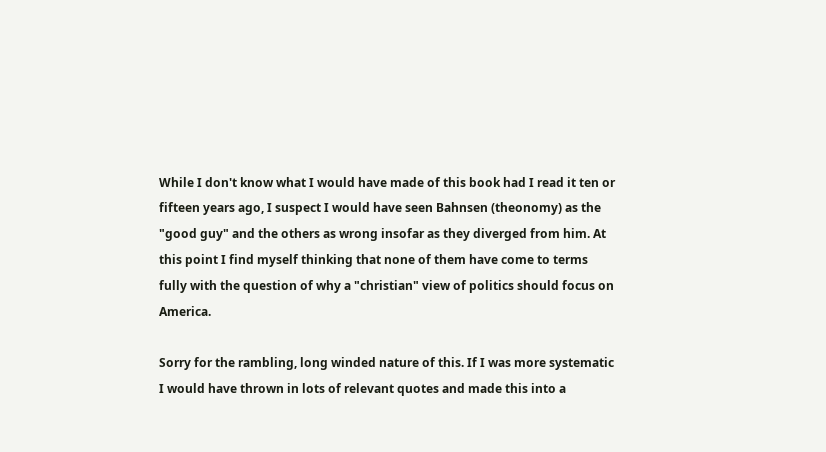While I don't know what I would have made of this book had I read it ten or fifteen years ago, I suspect I would have seen Bahnsen (theonomy) as the "good guy" and the others as wrong insofar as they diverged from him. At this point I find myself thinking that none of them have come to terms fully with the question of why a "christian" view of politics should focus on America.

Sorry for the rambling, long winded nature of this. If I was more systematic I would have thrown in lots of relevant quotes and made this into a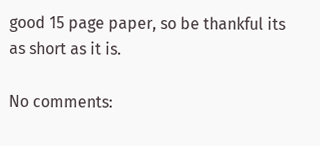good 15 page paper, so be thankful its as short as it is.

No comments: